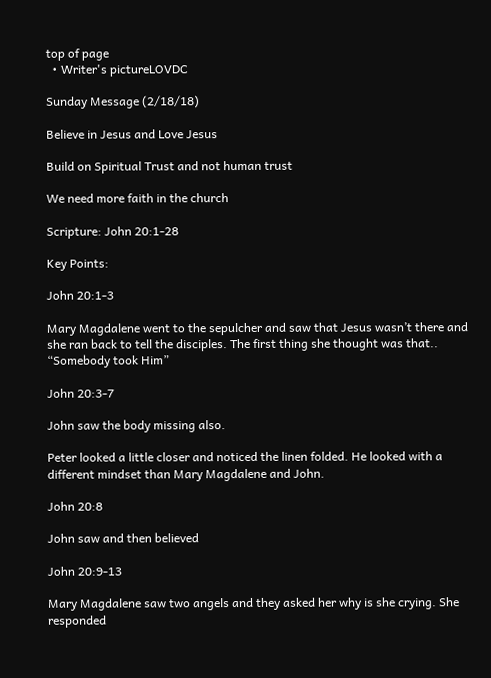top of page
  • Writer's pictureLOVDC

Sunday Message (2/18/18)

Believe in Jesus and Love Jesus

Build on Spiritual Trust and not human trust

We need more faith in the church

Scripture: John 20:1-28

Key Points:

John 20:1-3

Mary Magdalene went to the sepulcher and saw that Jesus wasn’t there and she ran back to tell the disciples. The first thing she thought was that.. “Somebody took Him”

John 20:3-7

John saw the body missing also.

Peter looked a little closer and noticed the linen folded. He looked with a different mindset than Mary Magdalene and John.

John 20:8

John saw and then believed

John 20:9-13

Mary Magdalene saw two angels and they asked her why is she crying. She responded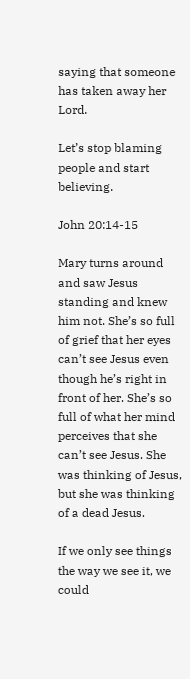saying that someone has taken away her Lord.

Let’s stop blaming people and start believing.

John 20:14-15

Mary turns around and saw Jesus standing and knew him not. She’s so full of grief that her eyes can’t see Jesus even though he’s right in front of her. She’s so full of what her mind perceives that she can’t see Jesus. She was thinking of Jesus, but she was thinking of a dead Jesus.

If we only see things the way we see it, we could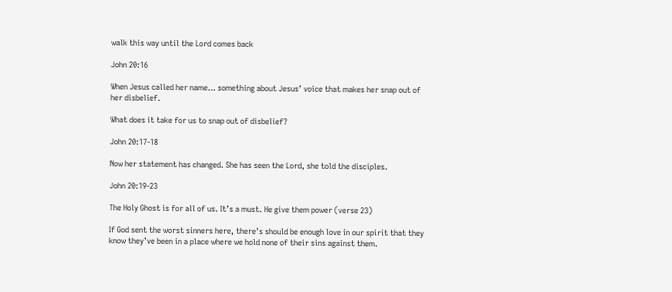walk this way until the Lord comes back

John 20:16

When Jesus called her name… something about Jesus’ voice that makes her snap out of her disbelief.

What does it take for us to snap out of disbelief?

John 20:17-18

Now her statement has changed. She has seen the Lord, she told the disciples.

John 20:19-23

The Holy Ghost is for all of us. It’s a must. He give them power (verse 23)

If God sent the worst sinners here, there’s should be enough love in our spirit that they know they’ve been in a place where we hold none of their sins against them.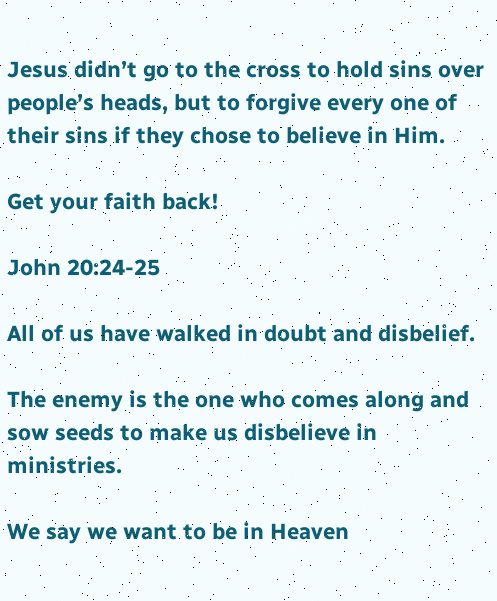Jesus didn’t go to the cross to hold sins over people’s heads, but to forgive every one of their sins if they chose to believe in Him.

Get your faith back!

John 20:24-25

All of us have walked in doubt and disbelief.

The enemy is the one who comes along and sow seeds to make us disbelieve in ministries.

We say we want to be in Heaven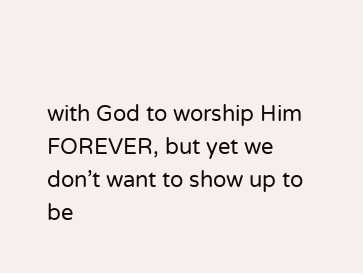with God to worship Him FOREVER, but yet we don’t want to show up to be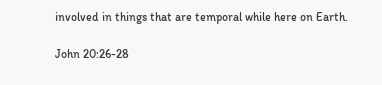involved in things that are temporal while here on Earth.

John 20:26-28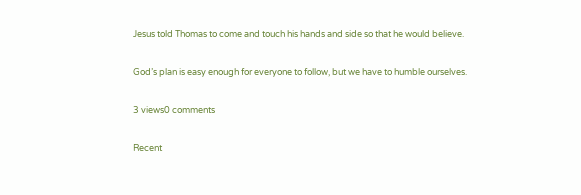Jesus told Thomas to come and touch his hands and side so that he would believe.

God’s plan is easy enough for everyone to follow, but we have to humble ourselves.

3 views0 comments

Recent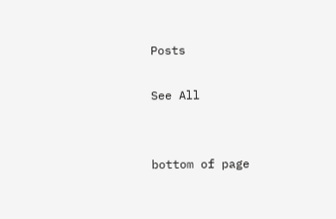Posts

See All


bottom of page